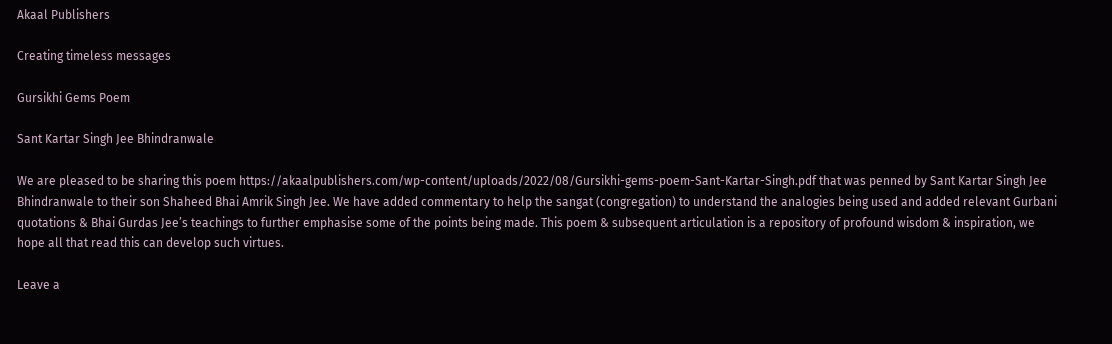Akaal Publishers

Creating timeless messages

Gursikhi Gems Poem

Sant Kartar Singh Jee Bhindranwale

We are pleased to be sharing this poem https://akaalpublishers.com/wp-content/uploads/2022/08/Gursikhi-gems-poem-Sant-Kartar-Singh.pdf that was penned by Sant Kartar Singh Jee Bhindranwale to their son Shaheed Bhai Amrik Singh Jee. We have added commentary to help the sangat (congregation) to understand the analogies being used and added relevant Gurbani quotations & Bhai Gurdas Jee’s teachings to further emphasise some of the points being made. This poem & subsequent articulation is a repository of profound wisdom & inspiration, we hope all that read this can develop such virtues.

Leave a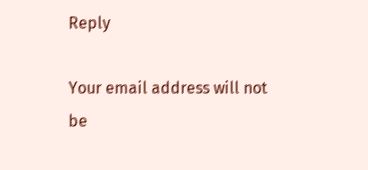Reply

Your email address will not be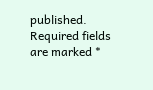published. Required fields are marked *